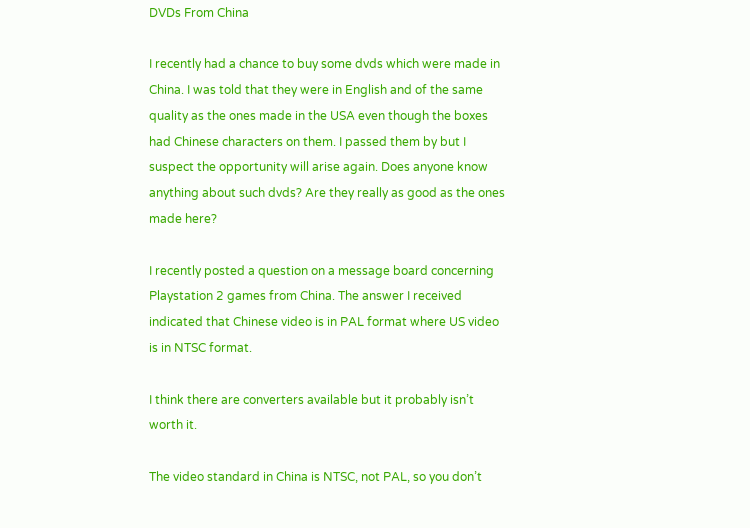DVDs From China

I recently had a chance to buy some dvds which were made in China. I was told that they were in English and of the same quality as the ones made in the USA even though the boxes had Chinese characters on them. I passed them by but I suspect the opportunity will arise again. Does anyone know anything about such dvds? Are they really as good as the ones made here?

I recently posted a question on a message board concerning Playstation 2 games from China. The answer I received indicated that Chinese video is in PAL format where US video is in NTSC format.

I think there are converters available but it probably isn’t worth it.

The video standard in China is NTSC, not PAL, so you don’t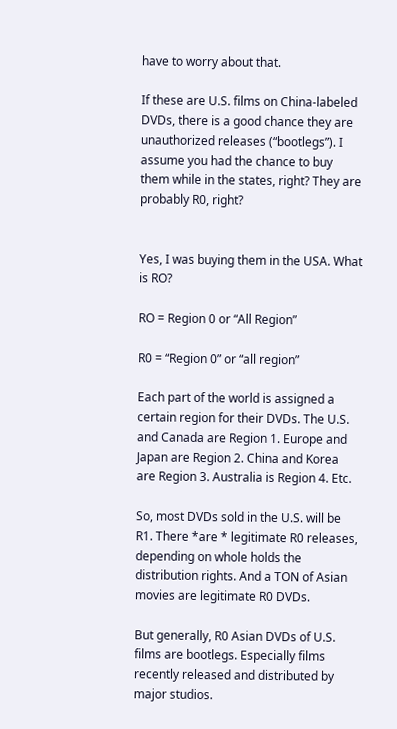have to worry about that.

If these are U.S. films on China-labeled DVDs, there is a good chance they are unauthorized releases (“bootlegs”). I assume you had the chance to buy them while in the states, right? They are probably R0, right?


Yes, I was buying them in the USA. What is RO?

RO = Region 0 or “All Region”

R0 = “Region 0” or “all region”

Each part of the world is assigned a certain region for their DVDs. The U.S. and Canada are Region 1. Europe and Japan are Region 2. China and Korea are Region 3. Australia is Region 4. Etc.

So, most DVDs sold in the U.S. will be R1. There *are * legitimate R0 releases, depending on whole holds the distribution rights. And a TON of Asian movies are legitimate R0 DVDs.

But generally, R0 Asian DVDs of U.S. films are bootlegs. Especially films recently released and distributed by major studios.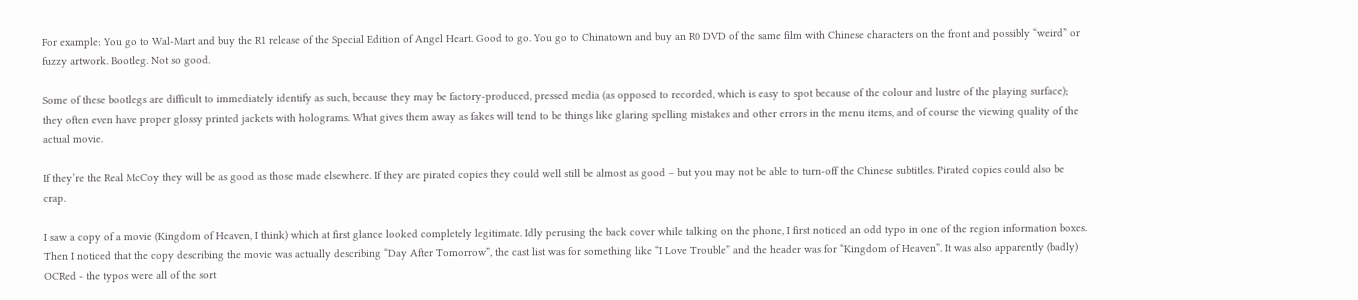For example: You go to Wal-Mart and buy the R1 release of the Special Edition of Angel Heart. Good to go. You go to Chinatown and buy an R0 DVD of the same film with Chinese characters on the front and possibly “weird” or fuzzy artwork. Bootleg. Not so good.

Some of these bootlegs are difficult to immediately identify as such, because they may be factory-produced, pressed media (as opposed to recorded, which is easy to spot because of the colour and lustre of the playing surface); they often even have proper glossy printed jackets with holograms. What gives them away as fakes will tend to be things like glaring spelling mistakes and other errors in the menu items, and of course the viewing quality of the actual movie.

If they’re the Real McCoy they will be as good as those made elsewhere. If they are pirated copies they could well still be almost as good – but you may not be able to turn-off the Chinese subtitles. Pirated copies could also be crap.

I saw a copy of a movie (Kingdom of Heaven, I think) which at first glance looked completely legitimate. Idly perusing the back cover while talking on the phone, I first noticed an odd typo in one of the region information boxes. Then I noticed that the copy describing the movie was actually describing “Day After Tomorrow”, the cast list was for something like “I Love Trouble” and the header was for “Kingdom of Heaven”. It was also apparently (badly) OCRed - the typos were all of the sort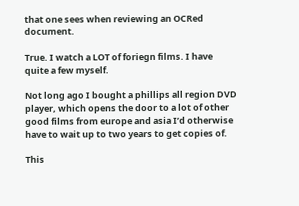that one sees when reviewing an OCRed document.

True. I watch a LOT of foriegn films. I have quite a few myself.

Not long ago I bought a phillips all region DVD player, which opens the door to a lot of other good films from europe and asia I’d otherwise have to wait up to two years to get copies of.

This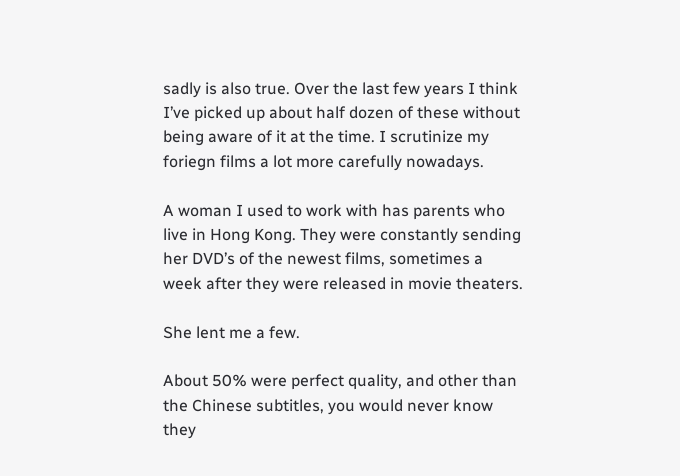sadly is also true. Over the last few years I think I’ve picked up about half dozen of these without being aware of it at the time. I scrutinize my foriegn films a lot more carefully nowadays.

A woman I used to work with has parents who live in Hong Kong. They were constantly sending her DVD’s of the newest films, sometimes a week after they were released in movie theaters.

She lent me a few.

About 50% were perfect quality, and other than the Chinese subtitles, you would never know they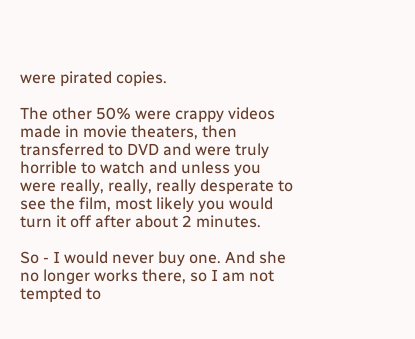were pirated copies.

The other 50% were crappy videos made in movie theaters, then transferred to DVD and were truly horrible to watch and unless you were really, really, really desperate to see the film, most likely you would turn it off after about 2 minutes.

So - I would never buy one. And she no longer works there, so I am not tempted to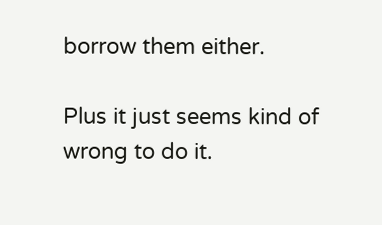borrow them either.

Plus it just seems kind of wrong to do it.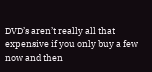DVD’s aren’t really all that expensive if you only buy a few now and then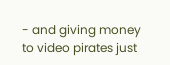- and giving money to video pirates just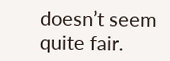doesn’t seem quite fair.